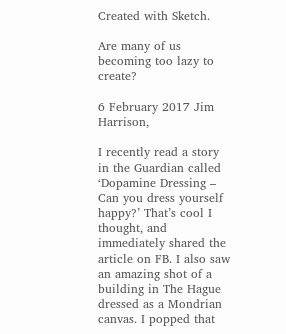Created with Sketch.

Are many of us becoming too lazy to create?

6 February 2017 Jim Harrison,

I recently read a story in the Guardian called ‘Dopamine Dressing – Can you dress yourself happy?’ That’s cool I thought, and immediately shared the article on FB. I also saw an amazing shot of a building in The Hague dressed as a Mondrian canvas. I popped that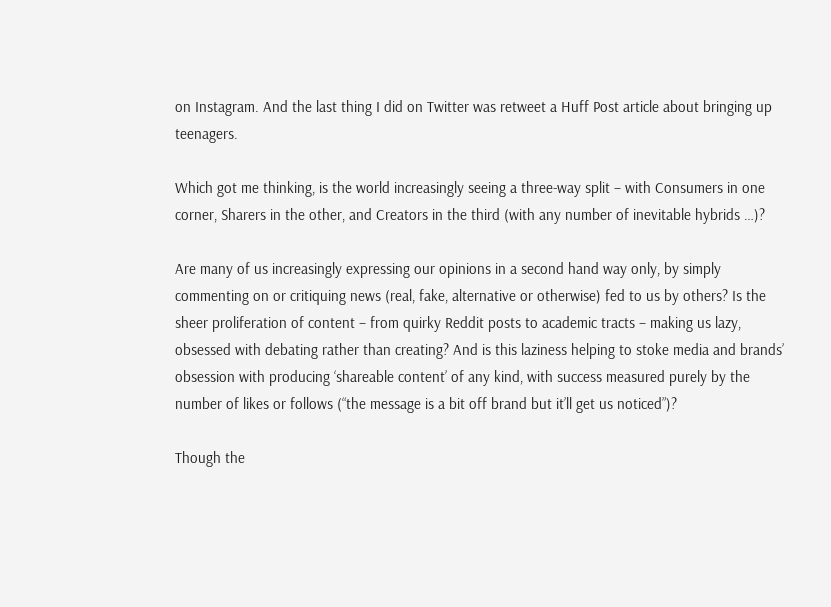on Instagram. And the last thing I did on Twitter was retweet a Huff Post article about bringing up teenagers.

Which got me thinking, is the world increasingly seeing a three-way split – with Consumers in one corner, Sharers in the other, and Creators in the third (with any number of inevitable hybrids …)?

Are many of us increasingly expressing our opinions in a second hand way only, by simply commenting on or critiquing news (real, fake, alternative or otherwise) fed to us by others? Is the sheer proliferation of content – from quirky Reddit posts to academic tracts – making us lazy, obsessed with debating rather than creating? And is this laziness helping to stoke media and brands’ obsession with producing ‘shareable content’ of any kind, with success measured purely by the number of likes or follows (“the message is a bit off brand but it’ll get us noticed”)?

Though the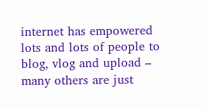internet has empowered lots and lots of people to blog, vlog and upload – many others are just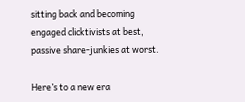sitting back and becoming engaged clicktivists at best, passive share-junkies at worst.

Here’s to a new era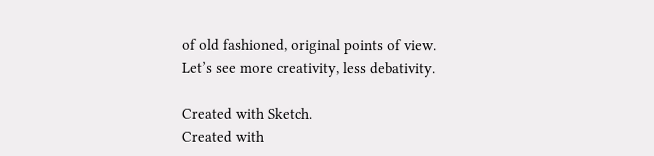of old fashioned, original points of view.
Let’s see more creativity, less debativity.

Created with Sketch.
Created with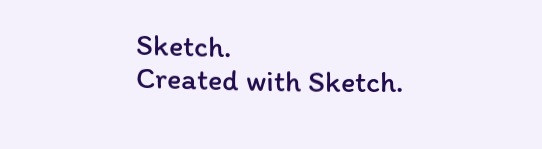Sketch.
Created with Sketch.